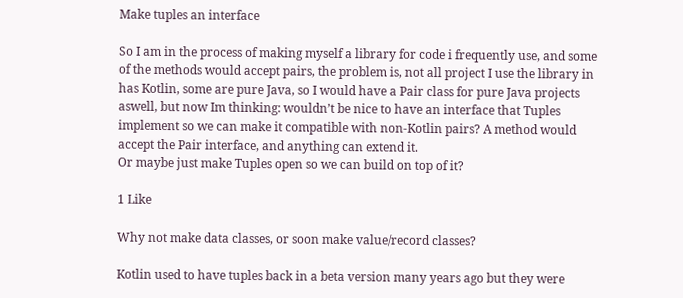Make tuples an interface

So I am in the process of making myself a library for code i frequently use, and some of the methods would accept pairs, the problem is, not all project I use the library in has Kotlin, some are pure Java, so I would have a Pair class for pure Java projects aswell, but now Im thinking: wouldn’t be nice to have an interface that Tuples implement so we can make it compatible with non-Kotlin pairs? A method would accept the Pair interface, and anything can extend it.
Or maybe just make Tuples open so we can build on top of it?

1 Like

Why not make data classes, or soon make value/record classes?

Kotlin used to have tuples back in a beta version many years ago but they were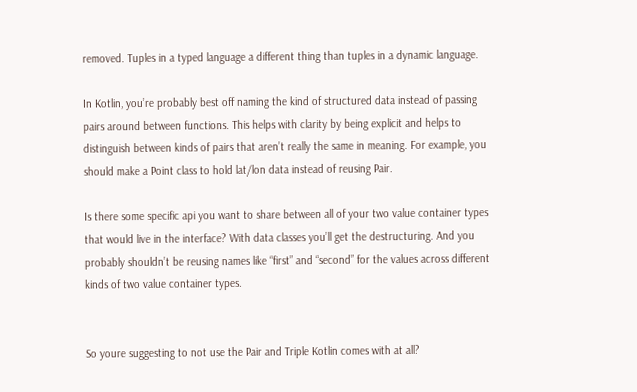removed. Tuples in a typed language a different thing than tuples in a dynamic language.

In Kotlin, you’re probably best off naming the kind of structured data instead of passing pairs around between functions. This helps with clarity by being explicit and helps to distinguish between kinds of pairs that aren’t really the same in meaning. For example, you should make a Point class to hold lat/lon data instead of reusing Pair.

Is there some specific api you want to share between all of your two value container types that would live in the interface? With data classes you’ll get the destructuring. And you probably shouldn’t be reusing names like “first” and “second” for the values across different kinds of two value container types.


So youre suggesting to not use the Pair and Triple Kotlin comes with at all?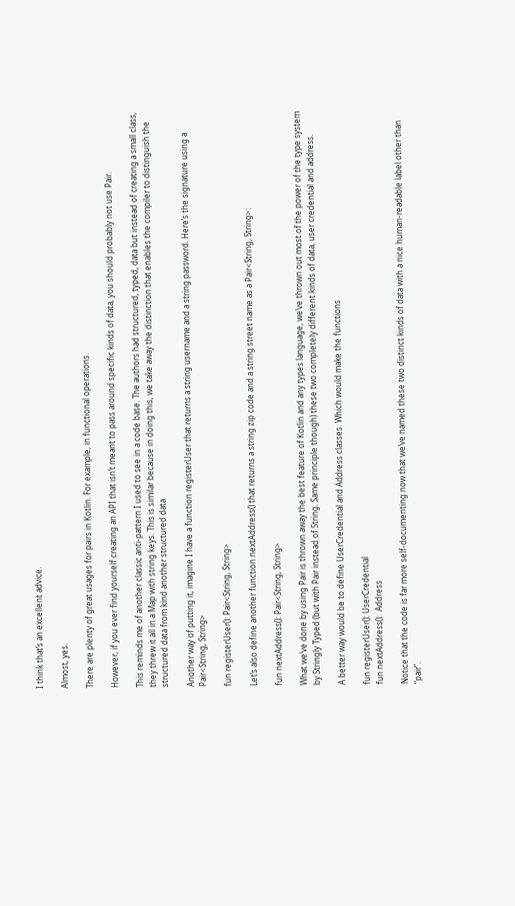I think that’s an excellent advice.

Almost, yes.

There are plenty of great usages for pairs in Kotlin. For example, in functional operations.

However, if you ever find yourself creating an API that isn’t meant to pass around specific kinds of data, you should probably not use Pair.

This reminds me of another classic anti-pattern I used to see in a code base. The authors had structured, typed, data but instead of creating a small class, they threw it all in a Map with string keys. This is similar because in doing this, we take away the distinction that enables the compiler to distinguish the structured data from kind another structured data.

Another way of putting it, imagine I have a function registerUser that returns a string username and a string password. Here’s the signature using a Pair<String, String>

fun registerUser(): Pair<String, String>

Let’s also define another function nextAddress() that returns a string zip code and a string street name as a Pair<String, String>:

fun nextAddress(): Pair<String, String>

What we’ve done by using Pair is thrown away the best feature of Kotlin and any types language, we’ve thrown out most of the power of the type system by Stringly Typed (but with Pair instead of String. Same principle though) these two completely different kinds of data, user credential and address.

A better way would be to define UserCredential and Address classes. Which would make the functions

fun registerUser(): UserCredential
fun nextAddress():  Address

Notice that the code is far more self-documenting now that we’ve named these two distinct kinds of data with a nice human-readable label other than “pair”.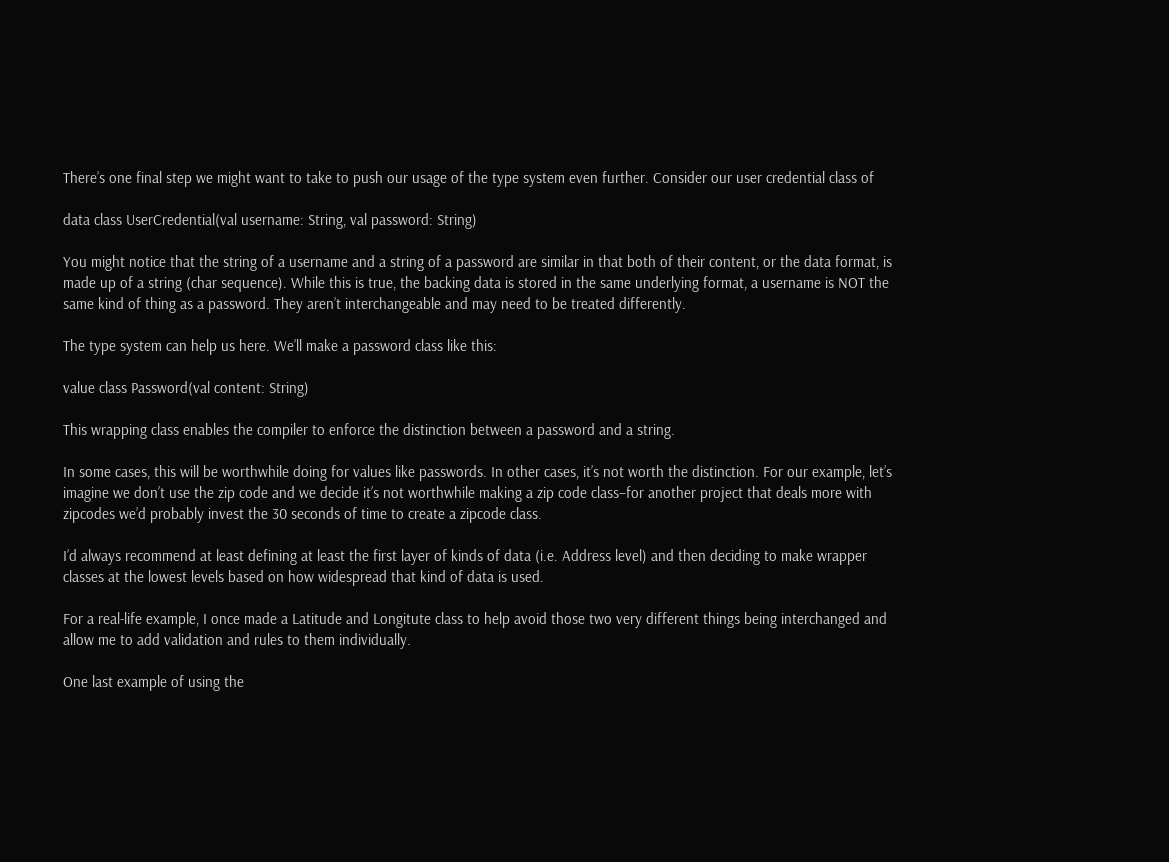There’s one final step we might want to take to push our usage of the type system even further. Consider our user credential class of

data class UserCredential(val username: String, val password: String)

You might notice that the string of a username and a string of a password are similar in that both of their content, or the data format, is made up of a string (char sequence). While this is true, the backing data is stored in the same underlying format, a username is NOT the same kind of thing as a password. They aren’t interchangeable and may need to be treated differently.

The type system can help us here. We’ll make a password class like this:

value class Password(val content: String)

This wrapping class enables the compiler to enforce the distinction between a password and a string.

In some cases, this will be worthwhile doing for values like passwords. In other cases, it’s not worth the distinction. For our example, let’s imagine we don’t use the zip code and we decide it’s not worthwhile making a zip code class–for another project that deals more with zipcodes we’d probably invest the 30 seconds of time to create a zipcode class.

I’d always recommend at least defining at least the first layer of kinds of data (i.e. Address level) and then deciding to make wrapper classes at the lowest levels based on how widespread that kind of data is used.

For a real-life example, I once made a Latitude and Longitute class to help avoid those two very different things being interchanged and allow me to add validation and rules to them individually.

One last example of using the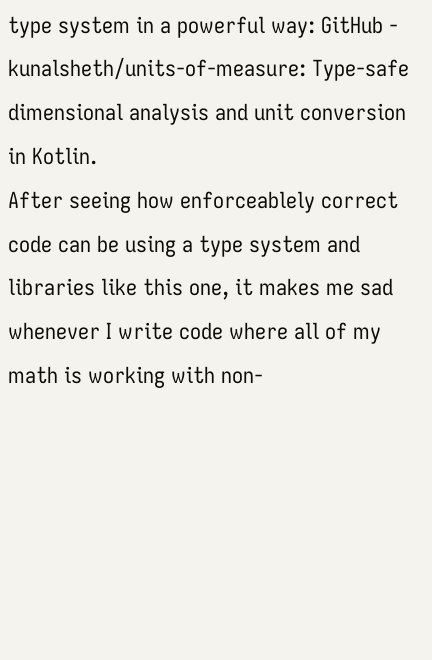type system in a powerful way: GitHub - kunalsheth/units-of-measure: Type-safe dimensional analysis and unit conversion in Kotlin.
After seeing how enforceablely correct code can be using a type system and libraries like this one, it makes me sad whenever I write code where all of my math is working with non-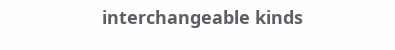interchangeable kinds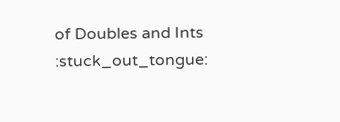of Doubles and Ints :stuck_out_tongue: